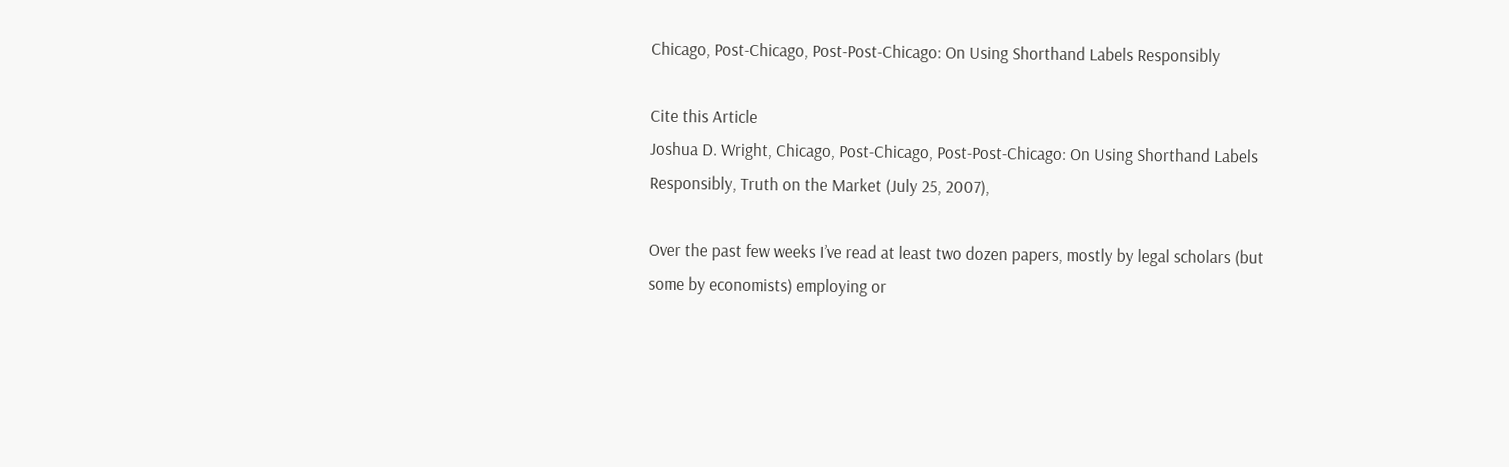Chicago, Post-Chicago, Post-Post-Chicago: On Using Shorthand Labels Responsibly

Cite this Article
Joshua D. Wright, Chicago, Post-Chicago, Post-Post-Chicago: On Using Shorthand Labels Responsibly, Truth on the Market (July 25, 2007),

Over the past few weeks I’ve read at least two dozen papers, mostly by legal scholars (but some by economists) employing or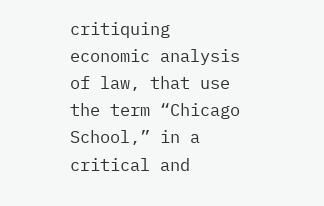critiquing economic analysis of law, that use the term “Chicago School,” in a critical and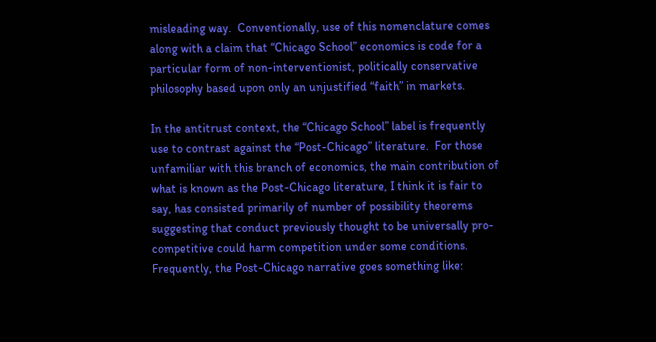misleading way.  Conventionally, use of this nomenclature comes along with a claim that “Chicago School” economics is code for a particular form of non-interventionist, politically conservative philosophy based upon only an unjustified “faith” in markets.

In the antitrust context, the “Chicago School” label is frequently use to contrast against the “Post-Chicago” literature.  For those unfamiliar with this branch of economics, the main contribution of what is known as the Post-Chicago literature, I think it is fair to say, has consisted primarily of number of possibility theorems suggesting that conduct previously thought to be universally pro-competitive could harm competition under some conditions.  Frequently, the Post-Chicago narrative goes something like: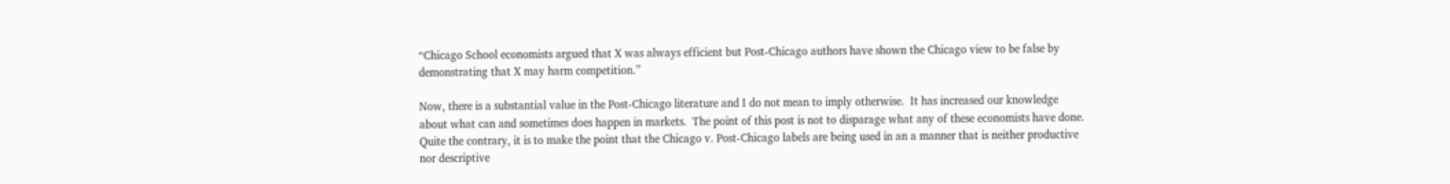“Chicago School economists argued that X was always efficient but Post-Chicago authors have shown the Chicago view to be false by demonstrating that X may harm competition.”

Now, there is a substantial value in the Post-Chicago literature and I do not mean to imply otherwise.  It has increased our knowledge about what can and sometimes does happen in markets.  The point of this post is not to disparage what any of these economists have done.  Quite the contrary, it is to make the point that the Chicago v. Post-Chicago labels are being used in an a manner that is neither productive nor descriptive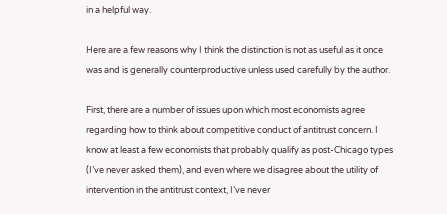in a helpful way.

Here are a few reasons why I think the distinction is not as useful as it once was and is generally counterproductive unless used carefully by the author.

First, there are a number of issues upon which most economists agree regarding how to think about competitive conduct of antitrust concern. I know at least a few economists that probably qualify as post-Chicago types (I’ve never asked them), and even where we disagree about the utility of intervention in the antitrust context, I’ve never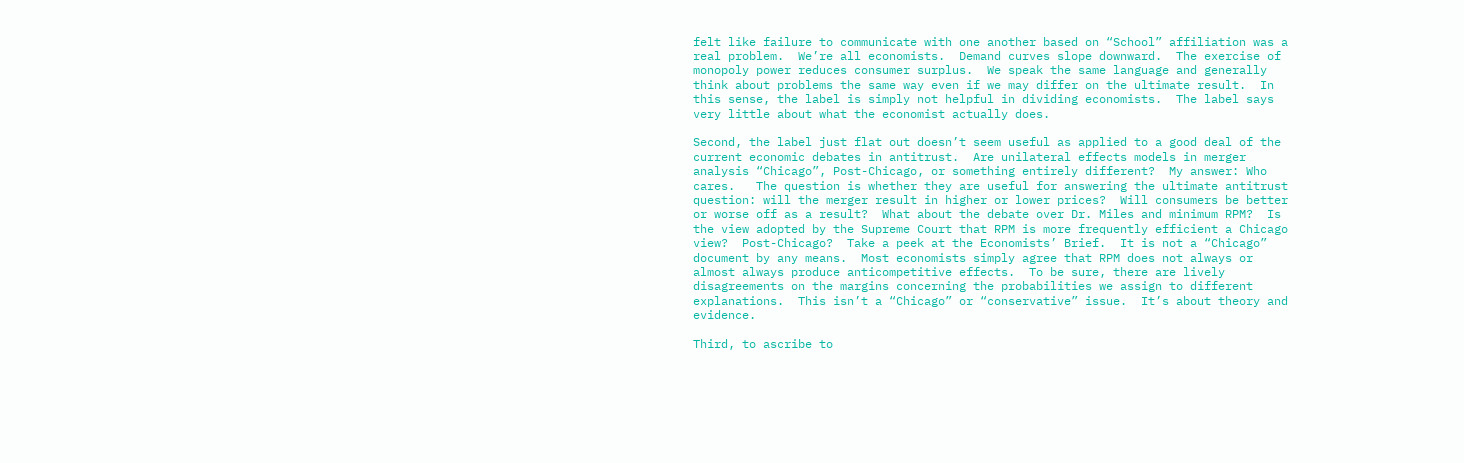felt like failure to communicate with one another based on “School” affiliation was a real problem.  We’re all economists.  Demand curves slope downward.  The exercise of monopoly power reduces consumer surplus.  We speak the same language and generally think about problems the same way even if we may differ on the ultimate result.  In this sense, the label is simply not helpful in dividing economists.  The label says very little about what the economist actually does.

Second, the label just flat out doesn’t seem useful as applied to a good deal of the current economic debates in antitrust.  Are unilateral effects models in merger analysis “Chicago”, Post-Chicago, or something entirely different?  My answer: Who cares.   The question is whether they are useful for answering the ultimate antitrust question: will the merger result in higher or lower prices?  Will consumers be better or worse off as a result?  What about the debate over Dr. Miles and minimum RPM?  Is the view adopted by the Supreme Court that RPM is more frequently efficient a Chicago view?  Post-Chicago?  Take a peek at the Economists’ Brief.  It is not a “Chicago” document by any means.  Most economists simply agree that RPM does not always or almost always produce anticompetitive effects.  To be sure, there are lively disagreements on the margins concerning the probabilities we assign to different explanations.  This isn’t a “Chicago” or “conservative” issue.  It’s about theory and evidence.

Third, to ascribe to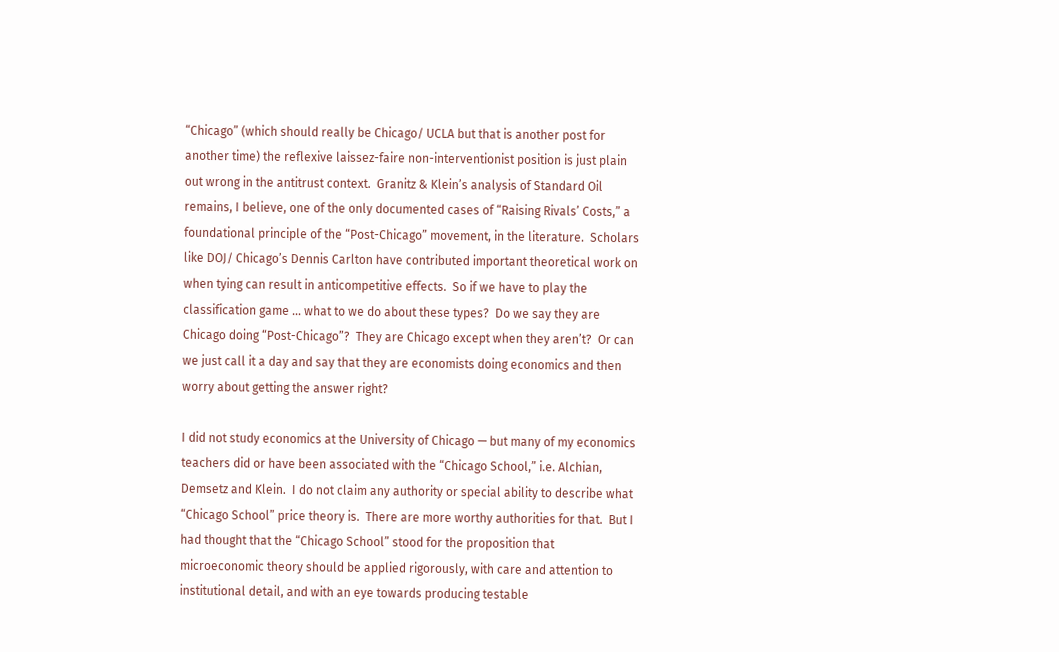“Chicago” (which should really be Chicago/ UCLA but that is another post for another time) the reflexive laissez-faire non-interventionist position is just plain out wrong in the antitrust context.  Granitz & Klein’s analysis of Standard Oil remains, I believe, one of the only documented cases of “Raising Rivals’ Costs,” a foundational principle of the “Post-Chicago” movement, in the literature.  Scholars like DOJ/ Chicago’s Dennis Carlton have contributed important theoretical work on when tying can result in anticompetitive effects.  So if we have to play the classification game … what to we do about these types?  Do we say they are Chicago doing “Post-Chicago”?  They are Chicago except when they aren’t?  Or can we just call it a day and say that they are economists doing economics and then worry about getting the answer right?

I did not study economics at the University of Chicago — but many of my economics teachers did or have been associated with the “Chicago School,” i.e. Alchian, Demsetz and Klein.  I do not claim any authority or special ability to describe what “Chicago School” price theory is.  There are more worthy authorities for that.  But I had thought that the “Chicago School” stood for the proposition that microeconomic theory should be applied rigorously, with care and attention to institutional detail, and with an eye towards producing testable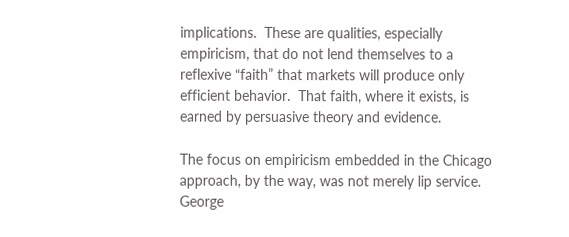implications.  These are qualities, especially empiricism, that do not lend themselves to a reflexive “faith” that markets will produce only efficient behavior.  That faith, where it exists, is earned by persuasive theory and evidence.

The focus on empiricism embedded in the Chicago approach, by the way, was not merely lip service.  George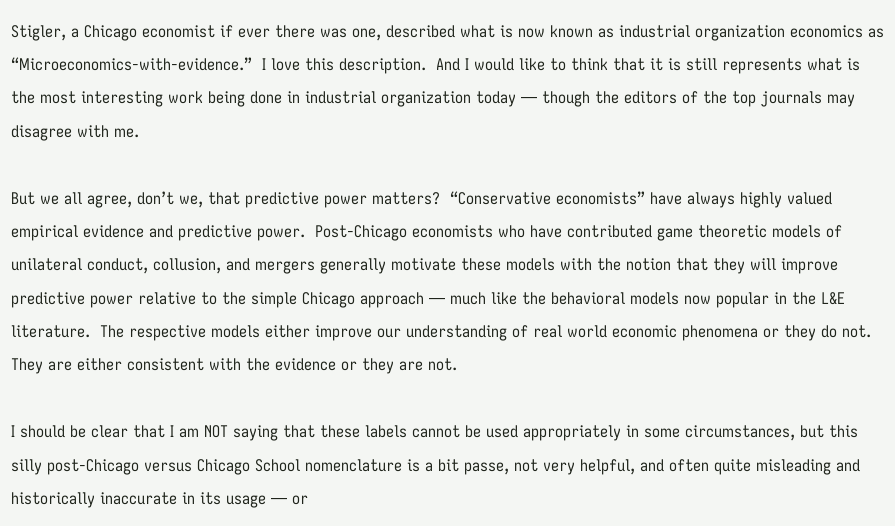Stigler, a Chicago economist if ever there was one, described what is now known as industrial organization economics as “Microeconomics-with-evidence.”  I love this description.  And I would like to think that it is still represents what is the most interesting work being done in industrial organization today — though the editors of the top journals may disagree with me.

But we all agree, don’t we, that predictive power matters?  “Conservative economists” have always highly valued empirical evidence and predictive power.  Post-Chicago economists who have contributed game theoretic models of unilateral conduct, collusion, and mergers generally motivate these models with the notion that they will improve predictive power relative to the simple Chicago approach — much like the behavioral models now popular in the L&E literature.  The respective models either improve our understanding of real world economic phenomena or they do not.   They are either consistent with the evidence or they are not.

I should be clear that I am NOT saying that these labels cannot be used appropriately in some circumstances, but this silly post-Chicago versus Chicago School nomenclature is a bit passe, not very helpful, and often quite misleading and historically inaccurate in its usage — or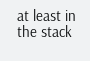at least in the stack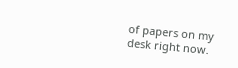of papers on my desk right now.